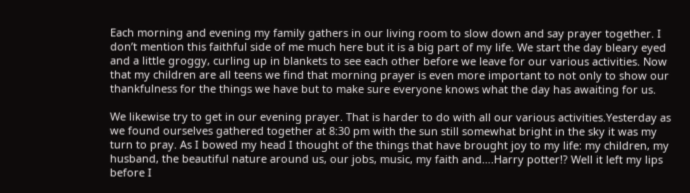Each morning and evening my family gathers in our living room to slow down and say prayer together. I don’t mention this faithful side of me much here but it is a big part of my life. We start the day bleary eyed and a little groggy, curling up in blankets to see each other before we leave for our various activities. Now that my children are all teens we find that morning prayer is even more important to not only to show our thankfulness for the things we have but to make sure everyone knows what the day has awaiting for us.

We likewise try to get in our evening prayer. That is harder to do with all our various activities.Yesterday as we found ourselves gathered together at 8:30 pm with the sun still somewhat bright in the sky it was my turn to pray. As I bowed my head I thought of the things that have brought joy to my life: my children, my husband, the beautiful nature around us, our jobs, music, my faith and….Harry potter!? Well it left my lips before I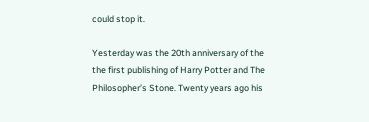could stop it.

Yesterday was the 20th anniversary of the the first publishing of Harry Potter and The Philosopher’s Stone. Twenty years ago his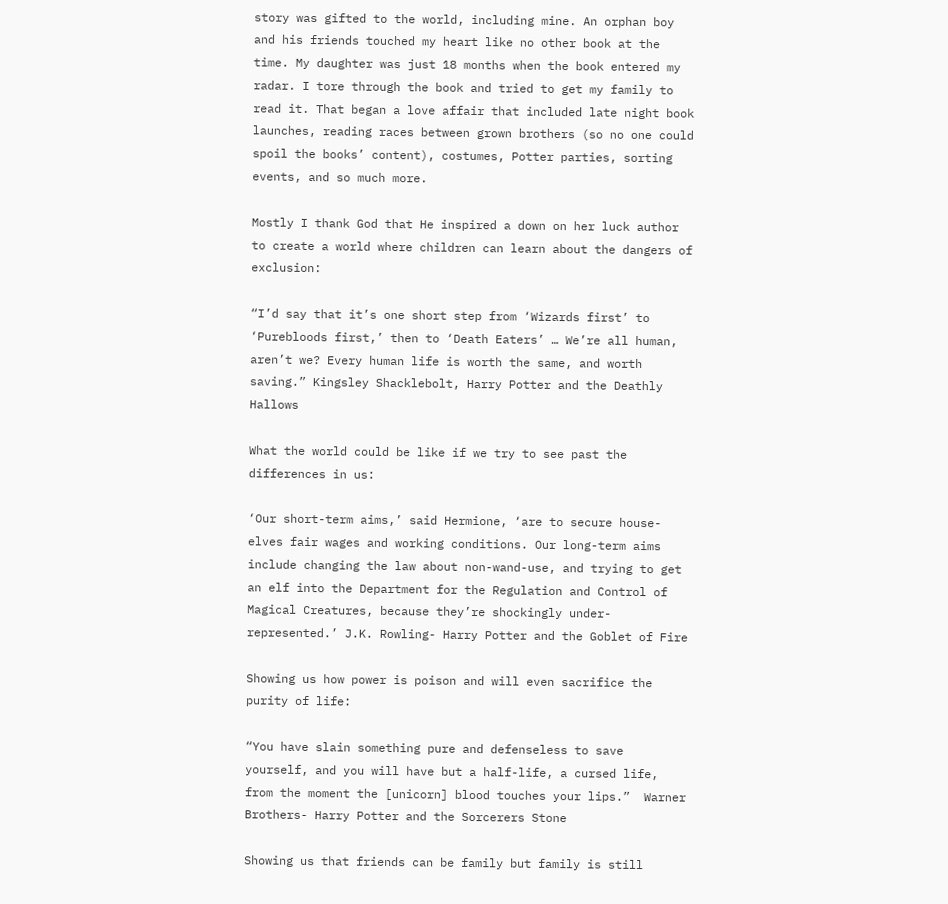story was gifted to the world, including mine. An orphan boy and his friends touched my heart like no other book at the time. My daughter was just 18 months when the book entered my radar. I tore through the book and tried to get my family to read it. That began a love affair that included late night book launches, reading races between grown brothers (so no one could spoil the books’ content), costumes, Potter parties, sorting events, and so much more.

Mostly I thank God that He inspired a down on her luck author to create a world where children can learn about the dangers of exclusion:

“I’d say that it’s one short step from ‘Wizards first’ to ‘Purebloods first,’ then to ‘Death Eaters’ … We’re all human, aren’t we? Every human life is worth the same, and worth saving.” Kingsley Shacklebolt, Harry Potter and the Deathly Hallows

What the world could be like if we try to see past the differences in us:

‘Our short-term aims,’ said Hermione, ‘are to secure house-elves fair wages and working conditions. Our long-term aims include changing the law about non-wand-use, and trying to get an elf into the Department for the Regulation and Control of Magical Creatures, because they’re shockingly under-represented.’ J.K. Rowling- Harry Potter and the Goblet of Fire

Showing us how power is poison and will even sacrifice the purity of life:

“You have slain something pure and defenseless to save yourself, and you will have but a half-life, a cursed life, from the moment the [unicorn] blood touches your lips.”  Warner Brothers- Harry Potter and the Sorcerers Stone

Showing us that friends can be family but family is still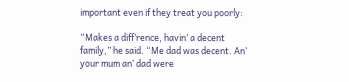important even if they treat you poorly:

“Makes a diff’rence, havin’ a decent family,” he said. “Me dad was decent. An’ your mum an’ dad were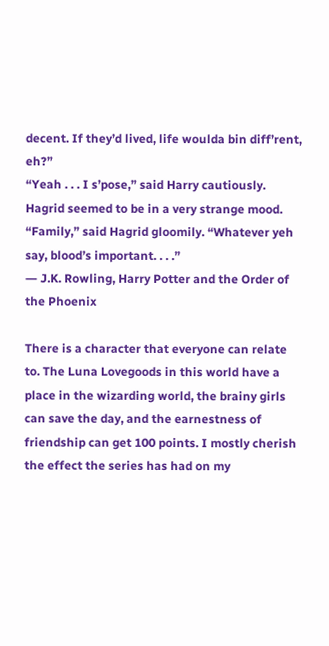decent. If they’d lived, life woulda bin diff’rent, eh?”
“Yeah . . . I s’pose,” said Harry cautiously. Hagrid seemed to be in a very strange mood.
“Family,” said Hagrid gloomily. “Whatever yeh say, blood’s important. . . .”
― J.K. Rowling, Harry Potter and the Order of the Phoenix

There is a character that everyone can relate to. The Luna Lovegoods in this world have a place in the wizarding world, the brainy girls can save the day, and the earnestness of friendship can get 100 points. I mostly cherish the effect the series has had on my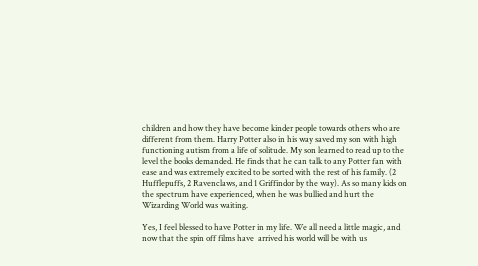children and how they have become kinder people towards others who are different from them. Harry Potter also in his way saved my son with high functioning autism from a life of solitude. My son learned to read up to the level the books demanded. He finds that he can talk to any Potter fan with ease and was extremely excited to be sorted with the rest of his family. (2 Hufflepuffs, 2 Ravenclaws, and 1 Griffindor by the way). As so many kids on the spectrum have experienced, when he was bullied and hurt the Wizarding World was waiting.

Yes, I feel blessed to have Potter in my life. We all need a little magic, and now that the spin off films have  arrived his world will be with us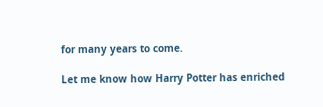for many years to come.

Let me know how Harry Potter has enriched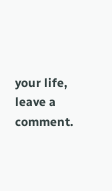your life, leave a comment.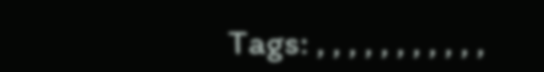Tags: , , , , , , , , , , ,